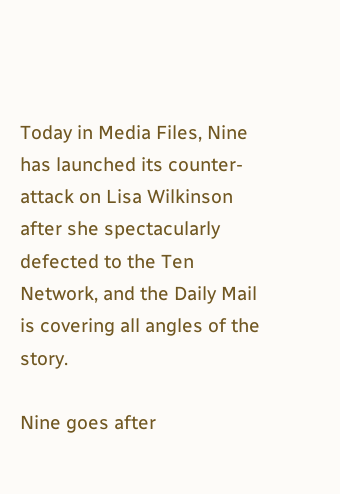Today in Media Files, Nine has launched its counter-attack on Lisa Wilkinson after she spectacularly defected to the Ten Network, and the Daily Mail is covering all angles of the story.

Nine goes after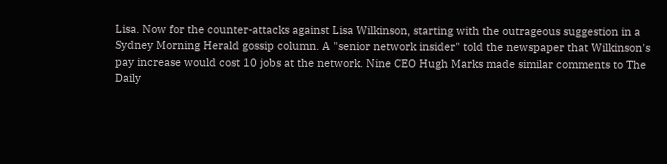Lisa. Now for the counter-attacks against Lisa Wilkinson, starting with the outrageous suggestion in a Sydney Morning Herald gossip column. A "senior network insider" told the newspaper that Wilkinson's pay increase would cost 10 jobs at the network. Nine CEO Hugh Marks made similar comments to The Daily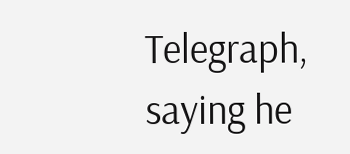Telegraph, saying he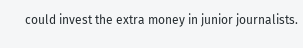could invest the extra money in junior journalists.